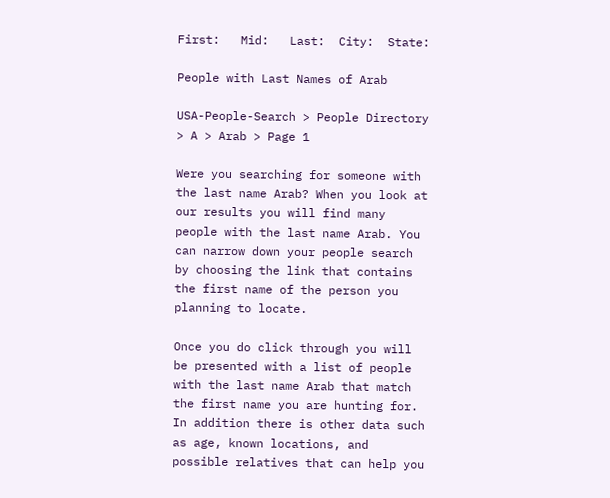First:   Mid:   Last:  City:  State:

People with Last Names of Arab

USA-People-Search > People Directory > A > Arab > Page 1

Were you searching for someone with the last name Arab? When you look at our results you will find many people with the last name Arab. You can narrow down your people search by choosing the link that contains the first name of the person you planning to locate.

Once you do click through you will be presented with a list of people with the last name Arab that match the first name you are hunting for. In addition there is other data such as age, known locations, and possible relatives that can help you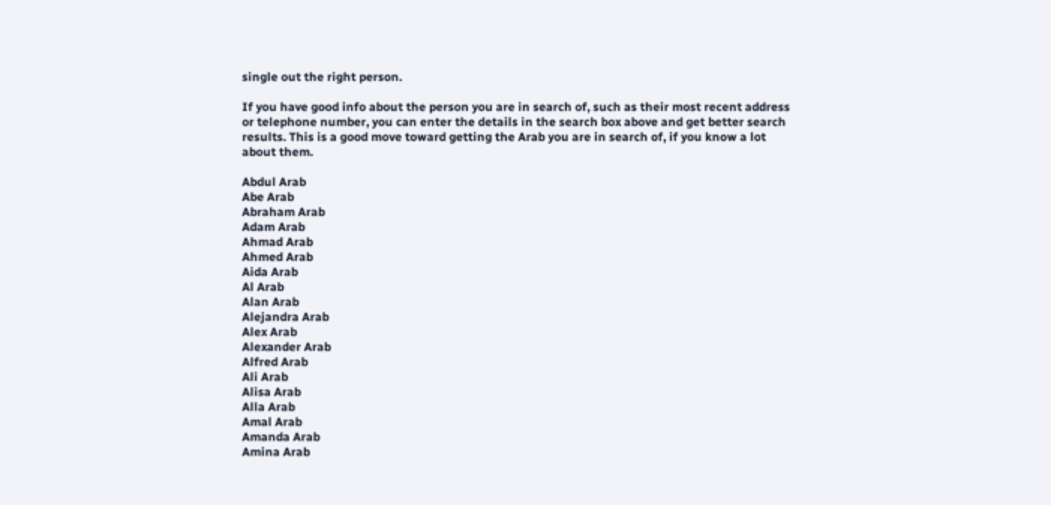single out the right person.

If you have good info about the person you are in search of, such as their most recent address or telephone number, you can enter the details in the search box above and get better search results. This is a good move toward getting the Arab you are in search of, if you know a lot about them.

Abdul Arab
Abe Arab
Abraham Arab
Adam Arab
Ahmad Arab
Ahmed Arab
Aida Arab
Al Arab
Alan Arab
Alejandra Arab
Alex Arab
Alexander Arab
Alfred Arab
Ali Arab
Alisa Arab
Alla Arab
Amal Arab
Amanda Arab
Amina Arab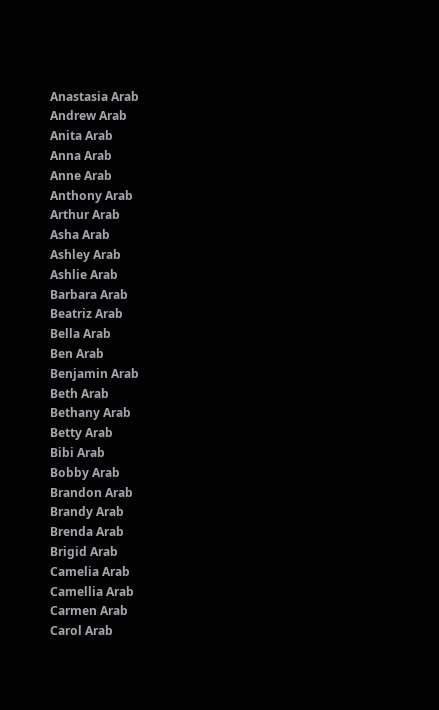Anastasia Arab
Andrew Arab
Anita Arab
Anna Arab
Anne Arab
Anthony Arab
Arthur Arab
Asha Arab
Ashley Arab
Ashlie Arab
Barbara Arab
Beatriz Arab
Bella Arab
Ben Arab
Benjamin Arab
Beth Arab
Bethany Arab
Betty Arab
Bibi Arab
Bobby Arab
Brandon Arab
Brandy Arab
Brenda Arab
Brigid Arab
Camelia Arab
Camellia Arab
Carmen Arab
Carol Arab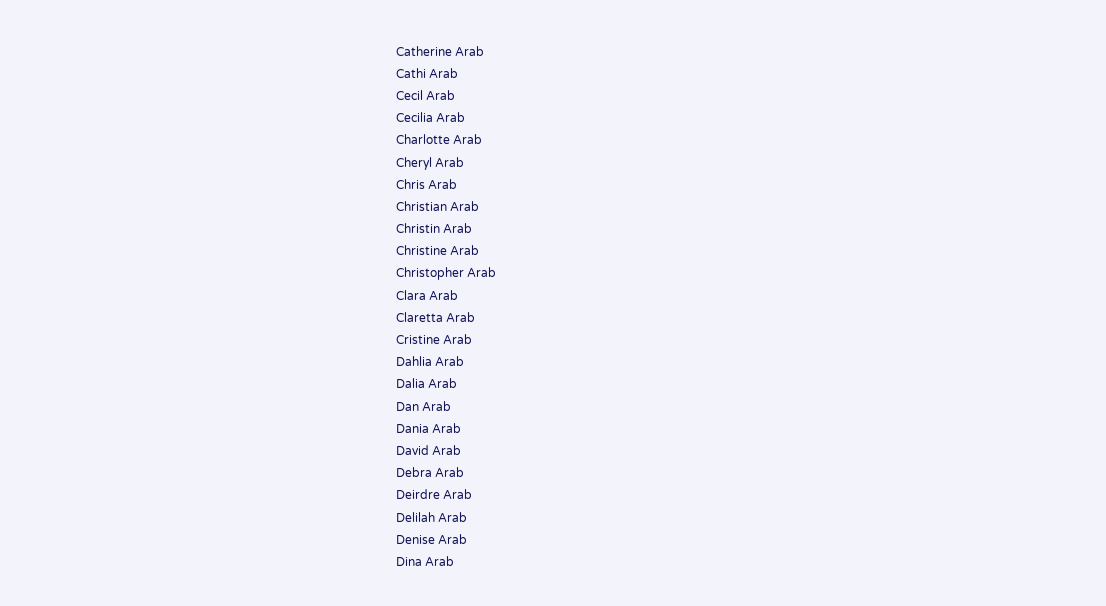Catherine Arab
Cathi Arab
Cecil Arab
Cecilia Arab
Charlotte Arab
Cheryl Arab
Chris Arab
Christian Arab
Christin Arab
Christine Arab
Christopher Arab
Clara Arab
Claretta Arab
Cristine Arab
Dahlia Arab
Dalia Arab
Dan Arab
Dania Arab
David Arab
Debra Arab
Deirdre Arab
Delilah Arab
Denise Arab
Dina Arab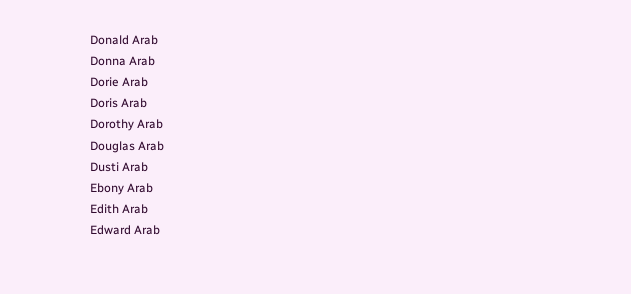Donald Arab
Donna Arab
Dorie Arab
Doris Arab
Dorothy Arab
Douglas Arab
Dusti Arab
Ebony Arab
Edith Arab
Edward Arab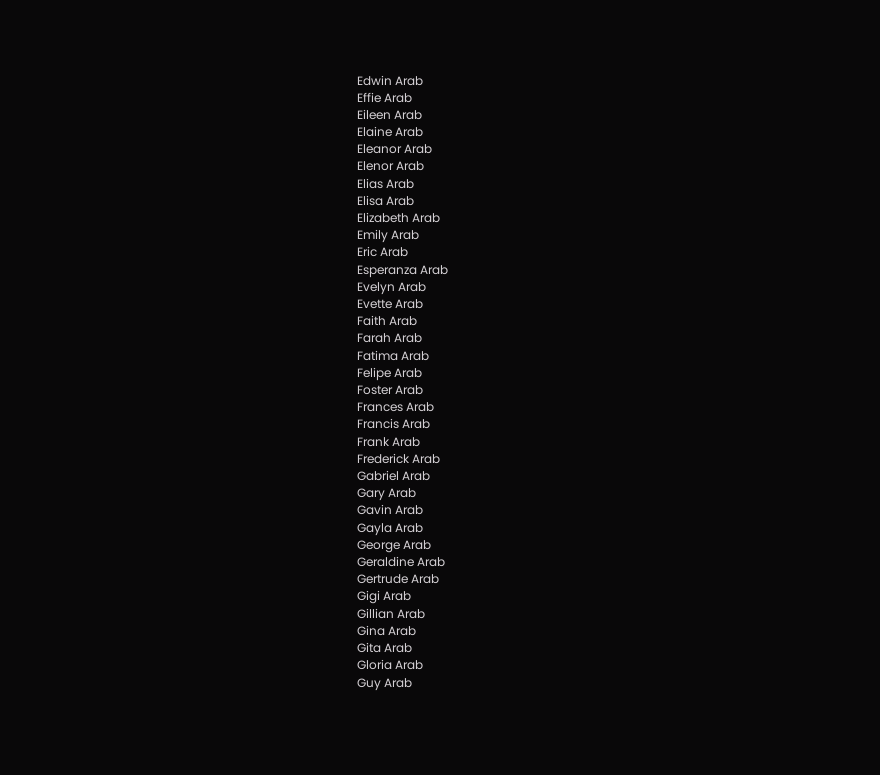Edwin Arab
Effie Arab
Eileen Arab
Elaine Arab
Eleanor Arab
Elenor Arab
Elias Arab
Elisa Arab
Elizabeth Arab
Emily Arab
Eric Arab
Esperanza Arab
Evelyn Arab
Evette Arab
Faith Arab
Farah Arab
Fatima Arab
Felipe Arab
Foster Arab
Frances Arab
Francis Arab
Frank Arab
Frederick Arab
Gabriel Arab
Gary Arab
Gavin Arab
Gayla Arab
George Arab
Geraldine Arab
Gertrude Arab
Gigi Arab
Gillian Arab
Gina Arab
Gita Arab
Gloria Arab
Guy Arab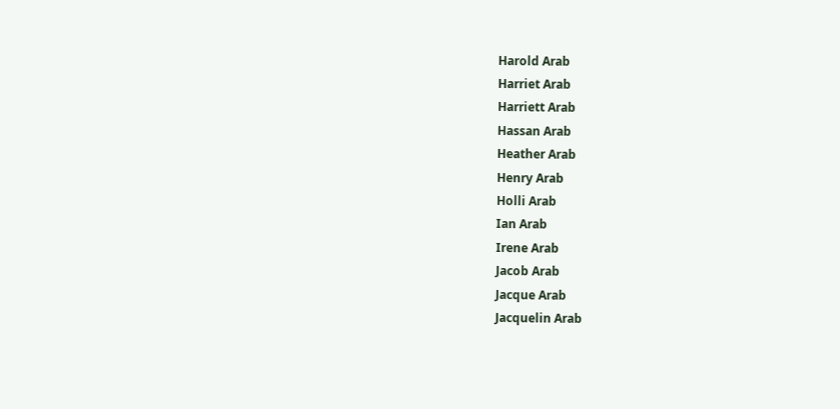Harold Arab
Harriet Arab
Harriett Arab
Hassan Arab
Heather Arab
Henry Arab
Holli Arab
Ian Arab
Irene Arab
Jacob Arab
Jacque Arab
Jacquelin Arab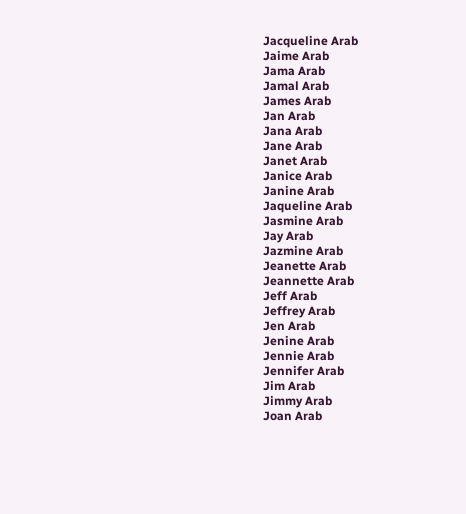Jacqueline Arab
Jaime Arab
Jama Arab
Jamal Arab
James Arab
Jan Arab
Jana Arab
Jane Arab
Janet Arab
Janice Arab
Janine Arab
Jaqueline Arab
Jasmine Arab
Jay Arab
Jazmine Arab
Jeanette Arab
Jeannette Arab
Jeff Arab
Jeffrey Arab
Jen Arab
Jenine Arab
Jennie Arab
Jennifer Arab
Jim Arab
Jimmy Arab
Joan Arab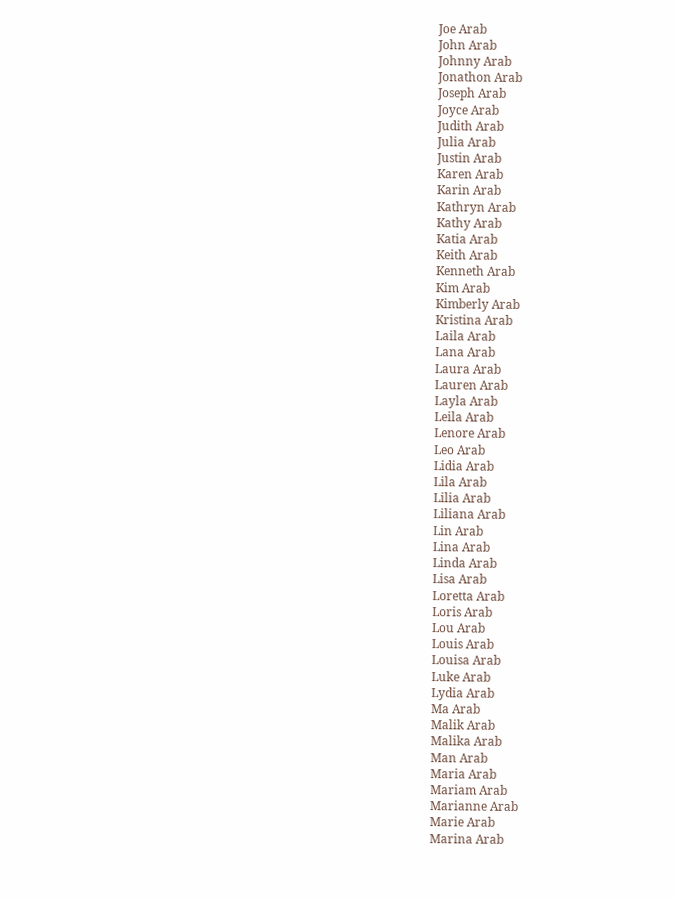Joe Arab
John Arab
Johnny Arab
Jonathon Arab
Joseph Arab
Joyce Arab
Judith Arab
Julia Arab
Justin Arab
Karen Arab
Karin Arab
Kathryn Arab
Kathy Arab
Katia Arab
Keith Arab
Kenneth Arab
Kim Arab
Kimberly Arab
Kristina Arab
Laila Arab
Lana Arab
Laura Arab
Lauren Arab
Layla Arab
Leila Arab
Lenore Arab
Leo Arab
Lidia Arab
Lila Arab
Lilia Arab
Liliana Arab
Lin Arab
Lina Arab
Linda Arab
Lisa Arab
Loretta Arab
Loris Arab
Lou Arab
Louis Arab
Louisa Arab
Luke Arab
Lydia Arab
Ma Arab
Malik Arab
Malika Arab
Man Arab
Maria Arab
Mariam Arab
Marianne Arab
Marie Arab
Marina Arab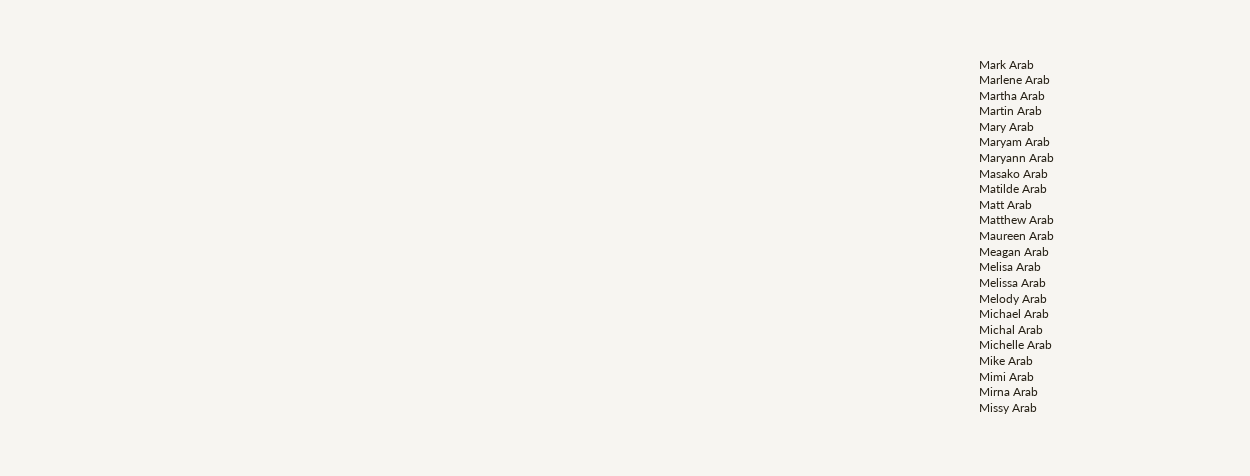Mark Arab
Marlene Arab
Martha Arab
Martin Arab
Mary Arab
Maryam Arab
Maryann Arab
Masako Arab
Matilde Arab
Matt Arab
Matthew Arab
Maureen Arab
Meagan Arab
Melisa Arab
Melissa Arab
Melody Arab
Michael Arab
Michal Arab
Michelle Arab
Mike Arab
Mimi Arab
Mirna Arab
Missy Arab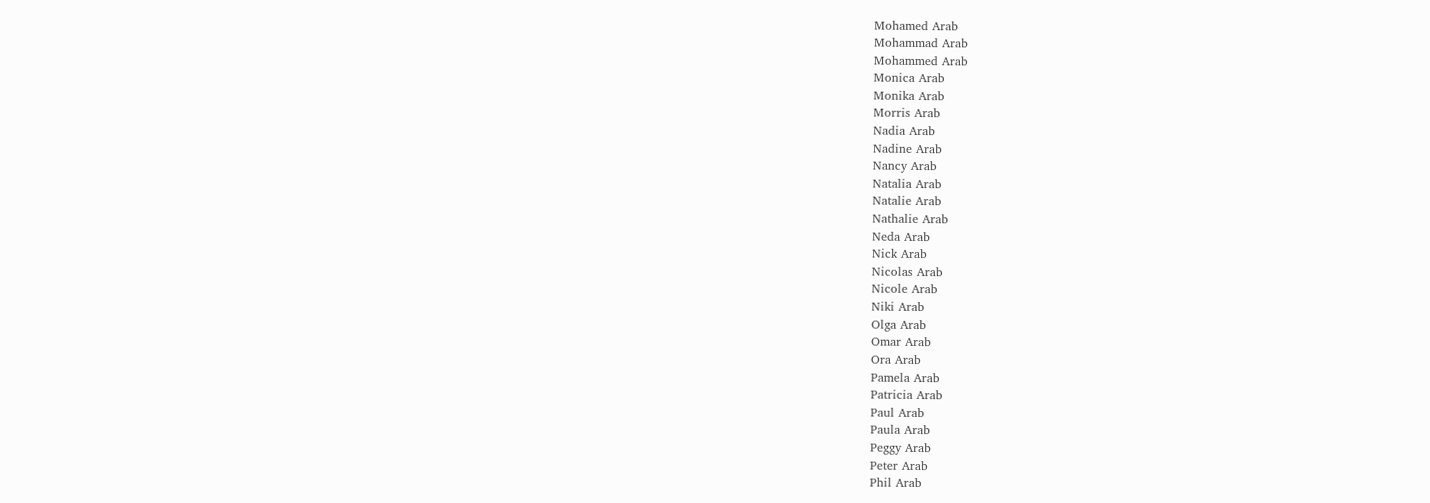Mohamed Arab
Mohammad Arab
Mohammed Arab
Monica Arab
Monika Arab
Morris Arab
Nadia Arab
Nadine Arab
Nancy Arab
Natalia Arab
Natalie Arab
Nathalie Arab
Neda Arab
Nick Arab
Nicolas Arab
Nicole Arab
Niki Arab
Olga Arab
Omar Arab
Ora Arab
Pamela Arab
Patricia Arab
Paul Arab
Paula Arab
Peggy Arab
Peter Arab
Phil Arab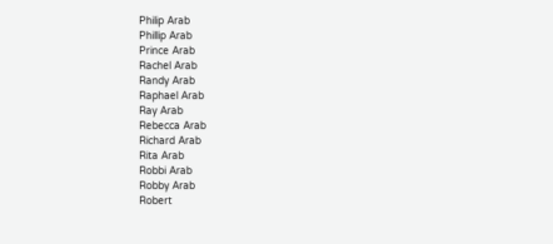Philip Arab
Phillip Arab
Prince Arab
Rachel Arab
Randy Arab
Raphael Arab
Ray Arab
Rebecca Arab
Richard Arab
Rita Arab
Robbi Arab
Robby Arab
Robert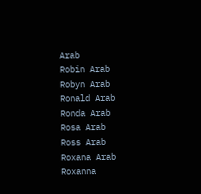Arab
Robin Arab
Robyn Arab
Ronald Arab
Ronda Arab
Rosa Arab
Ross Arab
Roxana Arab
Roxanna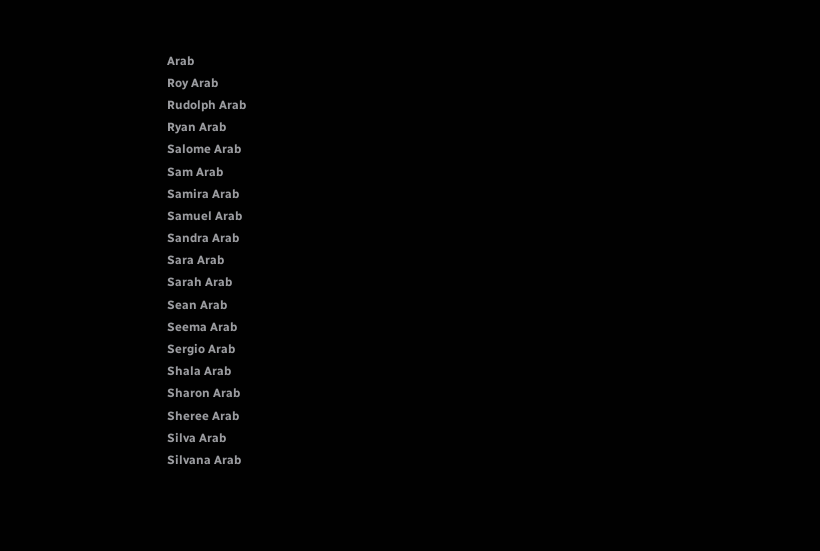Arab
Roy Arab
Rudolph Arab
Ryan Arab
Salome Arab
Sam Arab
Samira Arab
Samuel Arab
Sandra Arab
Sara Arab
Sarah Arab
Sean Arab
Seema Arab
Sergio Arab
Shala Arab
Sharon Arab
Sheree Arab
Silva Arab
Silvana Arab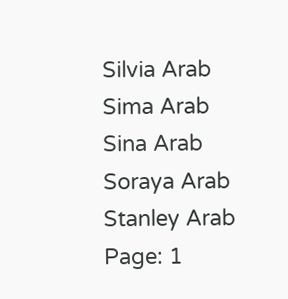Silvia Arab
Sima Arab
Sina Arab
Soraya Arab
Stanley Arab
Page: 1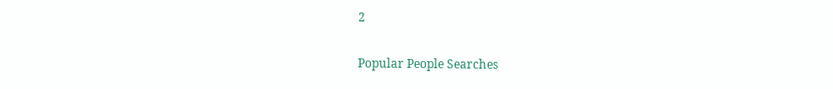2

Popular People Searches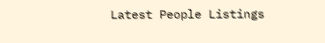Latest People Listings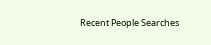Recent People Searches